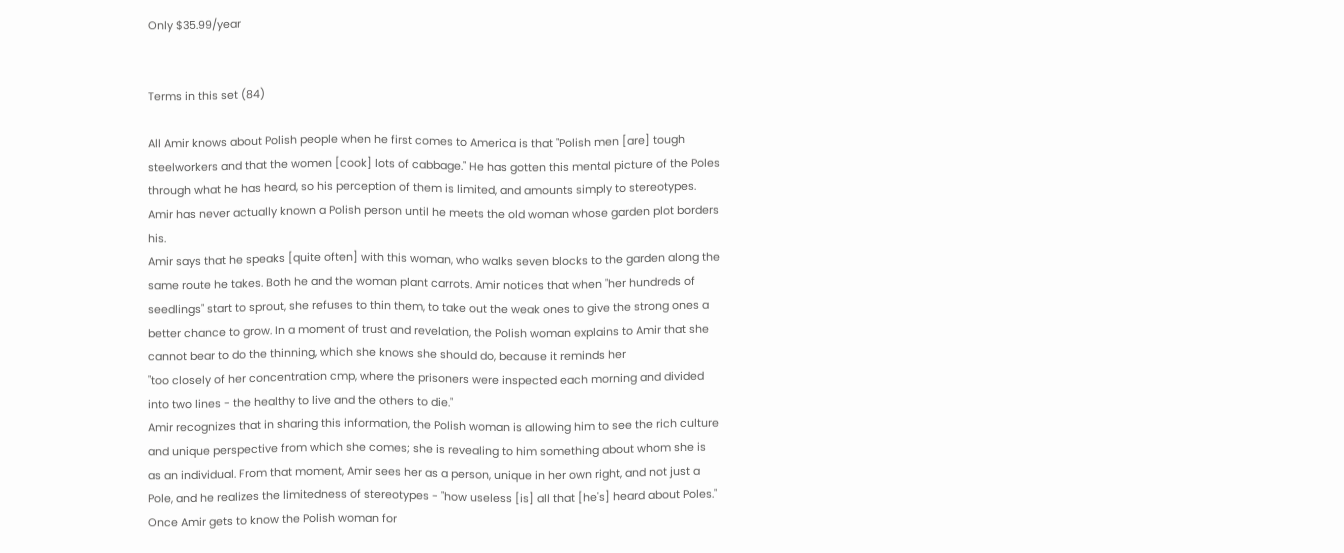Only $35.99/year


Terms in this set (84)

All Amir knows about Polish people when he first comes to America is that "Polish men [are] tough steelworkers and that the women [cook] lots of cabbage." He has gotten this mental picture of the Poles through what he has heard, so his perception of them is limited, and amounts simply to stereotypes. Amir has never actually known a Polish person until he meets the old woman whose garden plot borders his.
Amir says that he speaks [quite often] with this woman, who walks seven blocks to the garden along the same route he takes. Both he and the woman plant carrots. Amir notices that when "her hundreds of seedlings" start to sprout, she refuses to thin them, to take out the weak ones to give the strong ones a better chance to grow. In a moment of trust and revelation, the Polish woman explains to Amir that she cannot bear to do the thinning, which she knows she should do, because it reminds her
"too closely of her concentration cmp, where the prisoners were inspected each morning and divided into two lines - the healthy to live and the others to die."
Amir recognizes that in sharing this information, the Polish woman is allowing him to see the rich culture and unique perspective from which she comes; she is revealing to him something about whom she is as an individual. From that moment, Amir sees her as a person, unique in her own right, and not just a Pole, and he realizes the limitedness of stereotypes - "how useless [is] all that [he's] heard about Poles." Once Amir gets to know the Polish woman for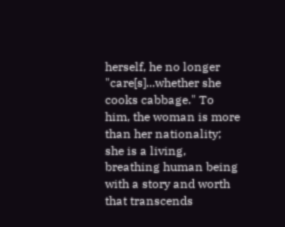herself, he no longer "care[s]...whether she cooks cabbage." To him, the woman is more than her nationality; she is a living, breathing human being with a story and worth that transcends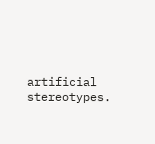artificial stereotypes.